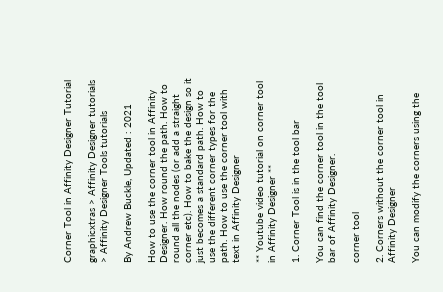Corner Tool in Affinity Designer Tutorial

graphicxtras > Affinity Designer tutorials > Affinity Designer Tools tutorials

By Andrew Buckle, Updated : 2021

How to use the corner tool in Affinity Designer. How round the path. How to round all the nodes (or add a straight corner etc). How to bake the design so it just becomes a standard path. How to use the different corner types for the path. How to use the corner tool with text in Affinity Designer

** Youtube video tutorial on corner tool in Affinity Designer **

1. Corner Tool is in the tool bar

You can find the corner tool in the tool bar of Affinity Designer.

corner tool

2. Corners without the corner tool in Affinity Designer

You can modify the corners using the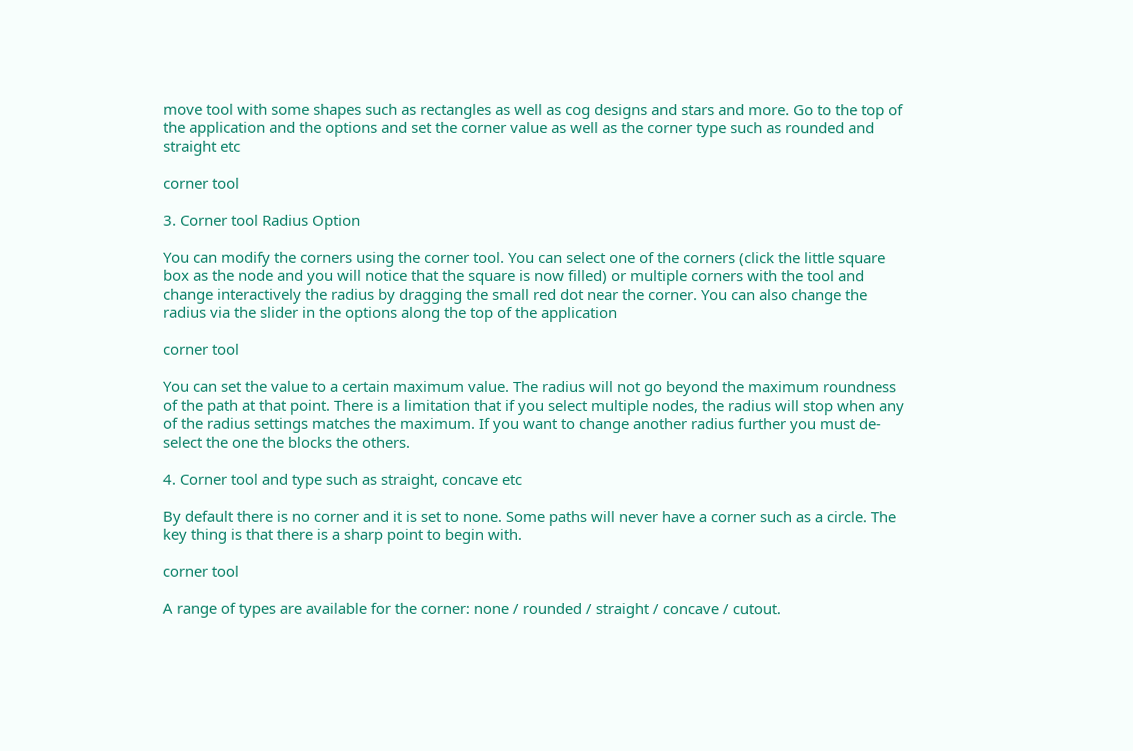move tool with some shapes such as rectangles as well as cog designs and stars and more. Go to the top of the application and the options and set the corner value as well as the corner type such as rounded and straight etc

corner tool

3. Corner tool Radius Option

You can modify the corners using the corner tool. You can select one of the corners (click the little square box as the node and you will notice that the square is now filled) or multiple corners with the tool and change interactively the radius by dragging the small red dot near the corner. You can also change the radius via the slider in the options along the top of the application

corner tool

You can set the value to a certain maximum value. The radius will not go beyond the maximum roundness of the path at that point. There is a limitation that if you select multiple nodes, the radius will stop when any of the radius settings matches the maximum. If you want to change another radius further you must de-select the one the blocks the others.

4. Corner tool and type such as straight, concave etc

By default there is no corner and it is set to none. Some paths will never have a corner such as a circle. The key thing is that there is a sharp point to begin with.

corner tool

A range of types are available for the corner: none / rounded / straight / concave / cutout.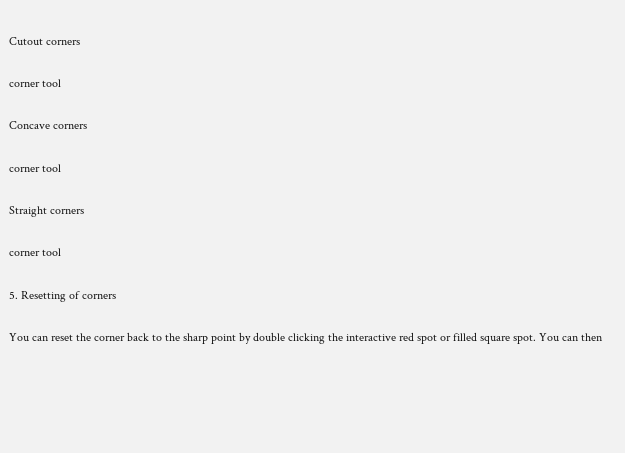Cutout corners

corner tool

Concave corners

corner tool

Straight corners

corner tool

5. Resetting of corners

You can reset the corner back to the sharp point by double clicking the interactive red spot or filled square spot. You can then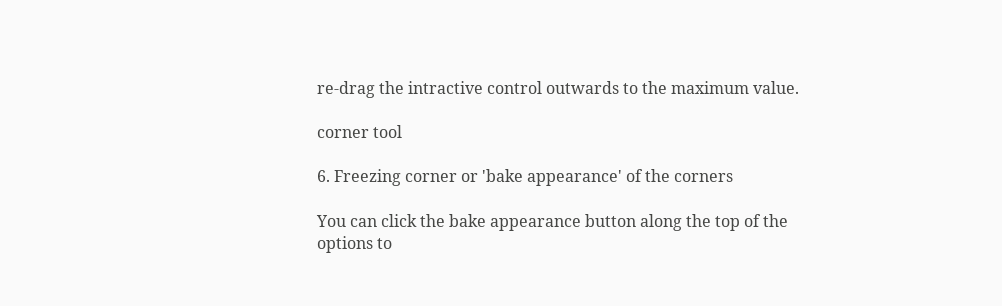re-drag the intractive control outwards to the maximum value.

corner tool

6. Freezing corner or 'bake appearance' of the corners

You can click the bake appearance button along the top of the options to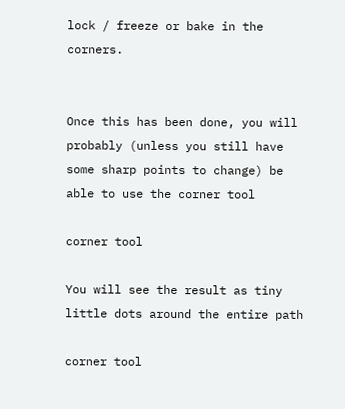lock / freeze or bake in the corners.


Once this has been done, you will probably (unless you still have some sharp points to change) be able to use the corner tool

corner tool

You will see the result as tiny little dots around the entire path

corner tool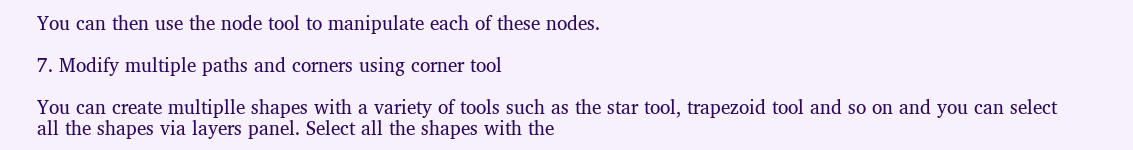You can then use the node tool to manipulate each of these nodes.

7. Modify multiple paths and corners using corner tool

You can create multiplle shapes with a variety of tools such as the star tool, trapezoid tool and so on and you can select all the shapes via layers panel. Select all the shapes with the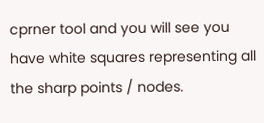cprner tool and you will see you have white squares representing all the sharp points / nodes.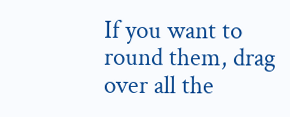If you want to round them, drag over all the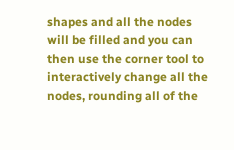shapes and all the nodes will be filled and you can then use the corner tool to interactively change all the nodes, rounding all of the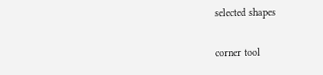selected shapes

corner tool